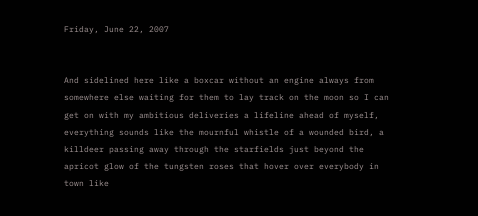Friday, June 22, 2007


And sidelined here like a boxcar without an engine always from somewhere else waiting for them to lay track on the moon so I can get on with my ambitious deliveries a lifeline ahead of myself, everything sounds like the mournful whistle of a wounded bird, a killdeer passing away through the starfields just beyond the apricot glow of the tungsten roses that hover over everybody in town like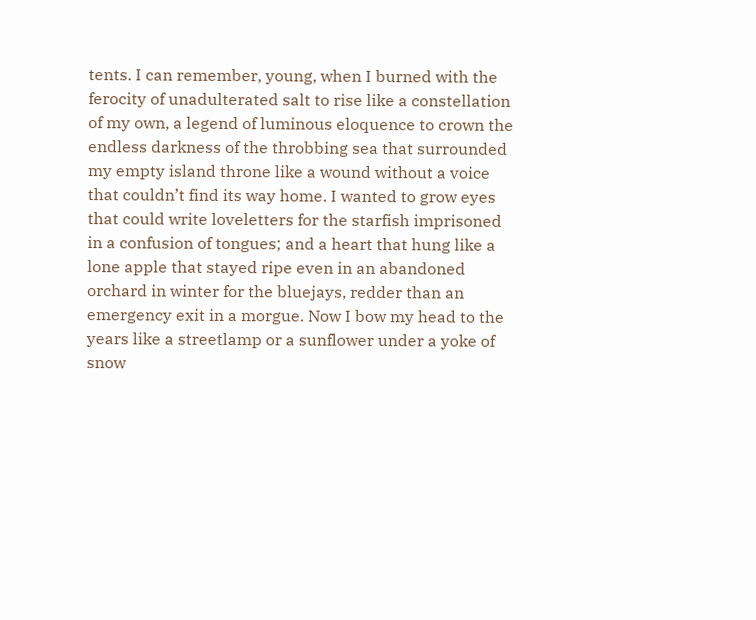tents. I can remember, young, when I burned with the ferocity of unadulterated salt to rise like a constellation of my own, a legend of luminous eloquence to crown the endless darkness of the throbbing sea that surrounded my empty island throne like a wound without a voice that couldn’t find its way home. I wanted to grow eyes that could write loveletters for the starfish imprisoned in a confusion of tongues; and a heart that hung like a lone apple that stayed ripe even in an abandoned orchard in winter for the bluejays, redder than an emergency exit in a morgue. Now I bow my head to the years like a streetlamp or a sunflower under a yoke of snow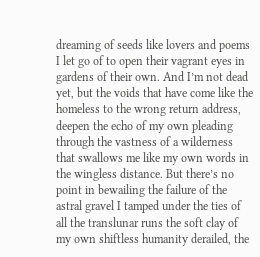dreaming of seeds like lovers and poems I let go of to open their vagrant eyes in gardens of their own. And I’m not dead yet, but the voids that have come like the homeless to the wrong return address, deepen the echo of my own pleading through the vastness of a wilderness that swallows me like my own words in the wingless distance. But there’s no point in bewailing the failure of the astral gravel I tamped under the ties of all the translunar runs the soft clay of my own shiftless humanity derailed, the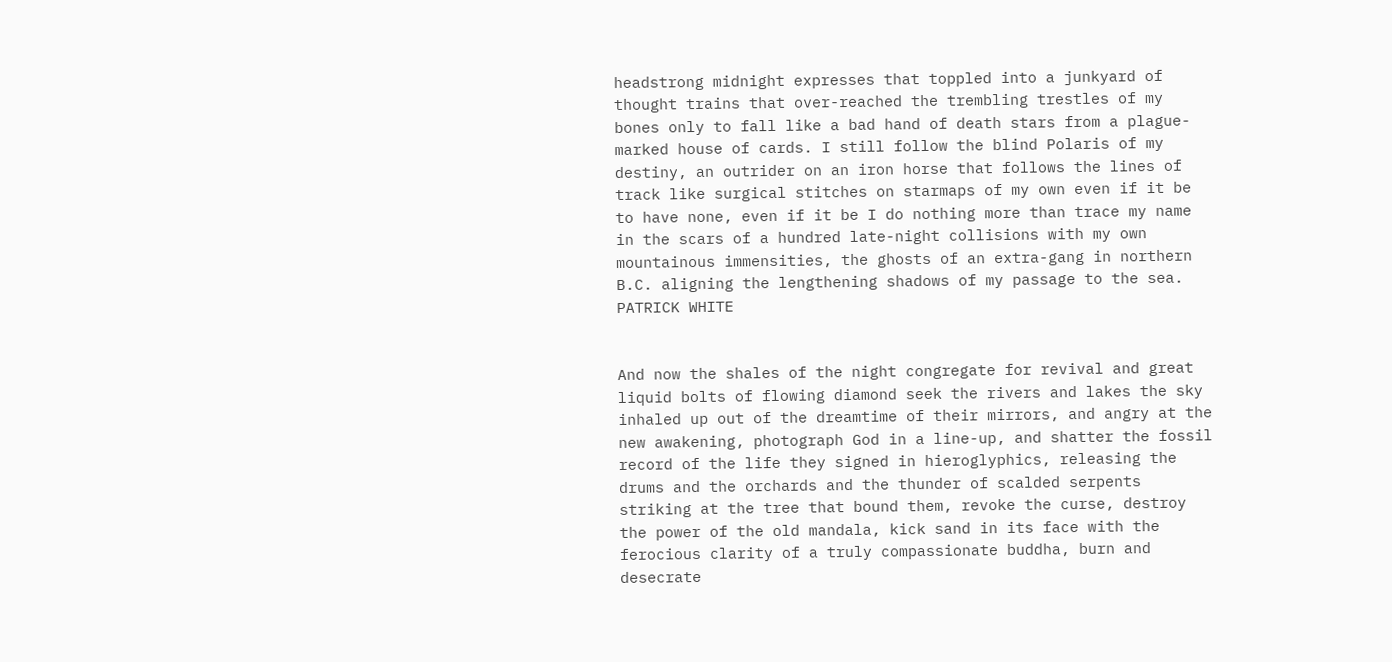headstrong midnight expresses that toppled into a junkyard of thought trains that over-reached the trembling trestles of my bones only to fall like a bad hand of death stars from a plague-marked house of cards. I still follow the blind Polaris of my destiny, an outrider on an iron horse that follows the lines of track like surgical stitches on starmaps of my own even if it be to have none, even if it be I do nothing more than trace my name in the scars of a hundred late-night collisions with my own mountainous immensities, the ghosts of an extra-gang in northern B.C. aligning the lengthening shadows of my passage to the sea. PATRICK WHITE


And now the shales of the night congregate for revival and great liquid bolts of flowing diamond seek the rivers and lakes the sky inhaled up out of the dreamtime of their mirrors, and angry at the new awakening, photograph God in a line-up, and shatter the fossil record of the life they signed in hieroglyphics, releasing the drums and the orchards and the thunder of scalded serpents striking at the tree that bound them, revoke the curse, destroy the power of the old mandala, kick sand in its face with the ferocious clarity of a truly compassionate buddha, burn and desecrate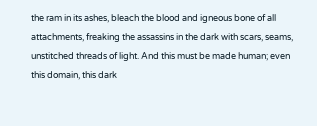the ram in its ashes, bleach the blood and igneous bone of all attachments, freaking the assassins in the dark with scars, seams, unstitched threads of light. And this must be made human; even this domain, this dark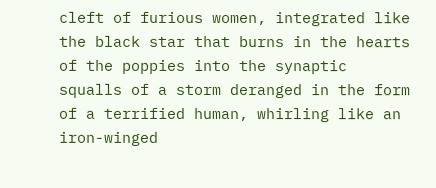cleft of furious women, integrated like the black star that burns in the hearts of the poppies into the synaptic squalls of a storm deranged in the form of a terrified human, whirling like an iron-winged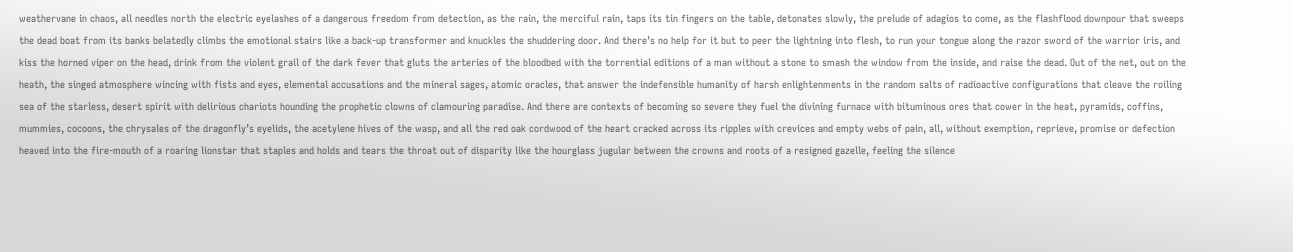weathervane in chaos, all needles north the electric eyelashes of a dangerous freedom from detection, as the rain, the merciful rain, taps its tin fingers on the table, detonates slowly, the prelude of adagios to come, as the flashflood downpour that sweeps the dead boat from its banks belatedly climbs the emotional stairs like a back-up transformer and knuckles the shuddering door. And there’s no help for it but to peer the lightning into flesh, to run your tongue along the razor sword of the warrior iris, and kiss the horned viper on the head, drink from the violent grail of the dark fever that gluts the arteries of the bloodbed with the torrential editions of a man without a stone to smash the window from the inside, and raise the dead. Out of the net, out on the heath, the singed atmosphere wincing with fists and eyes, elemental accusations and the mineral sages, atomic oracles, that answer the indefensible humanity of harsh enlightenments in the random salts of radioactive configurations that cleave the roiling sea of the starless, desert spirit with delirious chariots hounding the prophetic clowns of clamouring paradise. And there are contexts of becoming so severe they fuel the divining furnace with bituminous ores that cower in the heat, pyramids, coffins, mummies, cocoons, the chrysales of the dragonfly’s eyelids, the acetylene hives of the wasp, and all the red oak cordwood of the heart cracked across its ripples with crevices and empty webs of pain, all, without exemption, reprieve, promise or defection heaved into the fire-mouth of a roaring lionstar that staples and holds and tears the throat out of disparity like the hourglass jugular between the crowns and roots of a resigned gazelle, feeling the silence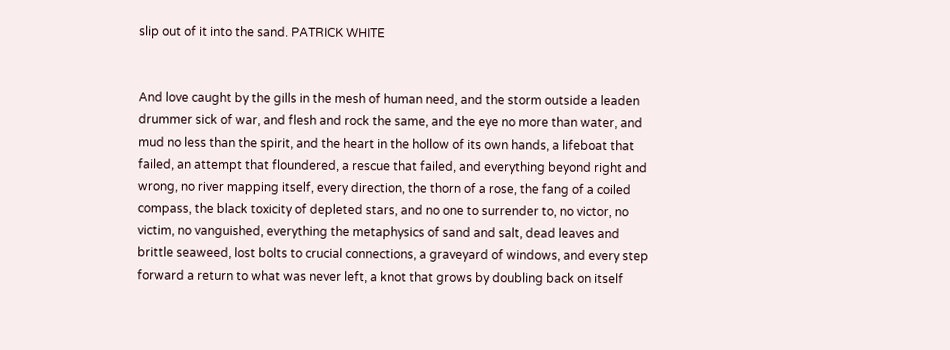slip out of it into the sand. PATRICK WHITE


And love caught by the gills in the mesh of human need, and the storm outside a leaden drummer sick of war, and flesh and rock the same, and the eye no more than water, and mud no less than the spirit, and the heart in the hollow of its own hands, a lifeboat that failed, an attempt that floundered, a rescue that failed, and everything beyond right and wrong, no river mapping itself, every direction, the thorn of a rose, the fang of a coiled compass, the black toxicity of depleted stars, and no one to surrender to, no victor, no victim, no vanguished, everything the metaphysics of sand and salt, dead leaves and brittle seaweed, lost bolts to crucial connections, a graveyard of windows, and every step forward a return to what was never left, a knot that grows by doubling back on itself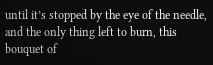until it’s stopped by the eye of the needle, and the only thing left to burn, this bouquet of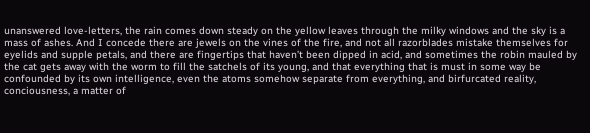unanswered love-letters, the rain comes down steady on the yellow leaves through the milky windows and the sky is a mass of ashes. And I concede there are jewels on the vines of the fire, and not all razorblades mistake themselves for eyelids and supple petals, and there are fingertips that haven’t been dipped in acid, and sometimes the robin mauled by the cat gets away with the worm to fill the satchels of its young, and that everything that is must in some way be confounded by its own intelligence, even the atoms somehow separate from everything, and birfurcated reality, conciousness, a matter of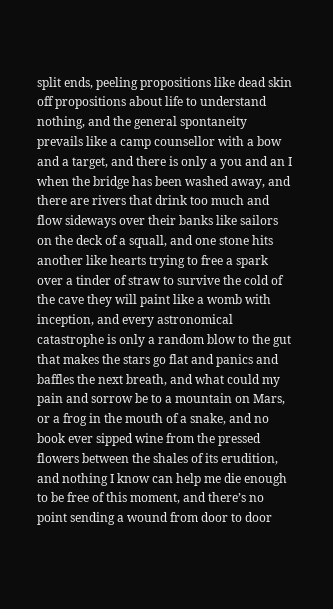split ends, peeling propositions like dead skin off propositions about life to understand nothing, and the general spontaneity prevails like a camp counsellor with a bow and a target, and there is only a you and an I when the bridge has been washed away, and there are rivers that drink too much and flow sideways over their banks like sailors on the deck of a squall, and one stone hits another like hearts trying to free a spark over a tinder of straw to survive the cold of the cave they will paint like a womb with inception, and every astronomical catastrophe is only a random blow to the gut that makes the stars go flat and panics and baffles the next breath, and what could my pain and sorrow be to a mountain on Mars, or a frog in the mouth of a snake, and no book ever sipped wine from the pressed flowers between the shales of its erudition, and nothing I know can help me die enough to be free of this moment, and there’s no point sending a wound from door to door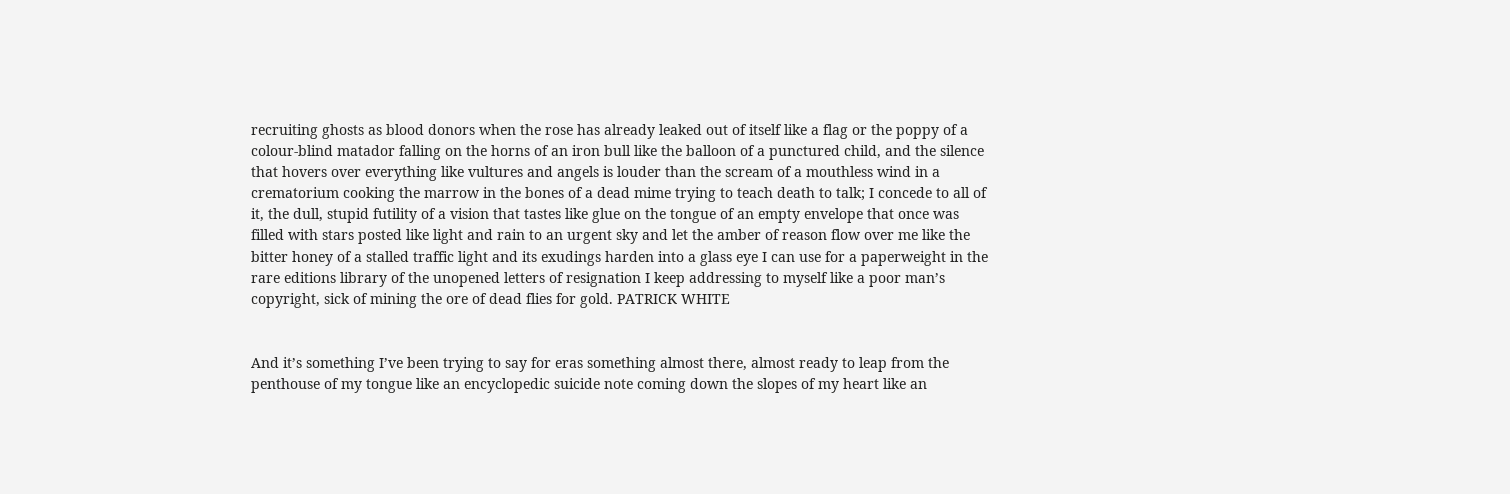recruiting ghosts as blood donors when the rose has already leaked out of itself like a flag or the poppy of a colour-blind matador falling on the horns of an iron bull like the balloon of a punctured child, and the silence that hovers over everything like vultures and angels is louder than the scream of a mouthless wind in a crematorium cooking the marrow in the bones of a dead mime trying to teach death to talk; I concede to all of it, the dull, stupid futility of a vision that tastes like glue on the tongue of an empty envelope that once was filled with stars posted like light and rain to an urgent sky and let the amber of reason flow over me like the bitter honey of a stalled traffic light and its exudings harden into a glass eye I can use for a paperweight in the rare editions library of the unopened letters of resignation I keep addressing to myself like a poor man’s copyright, sick of mining the ore of dead flies for gold. PATRICK WHITE


And it’s something I’ve been trying to say for eras something almost there, almost ready to leap from the penthouse of my tongue like an encyclopedic suicide note coming down the slopes of my heart like an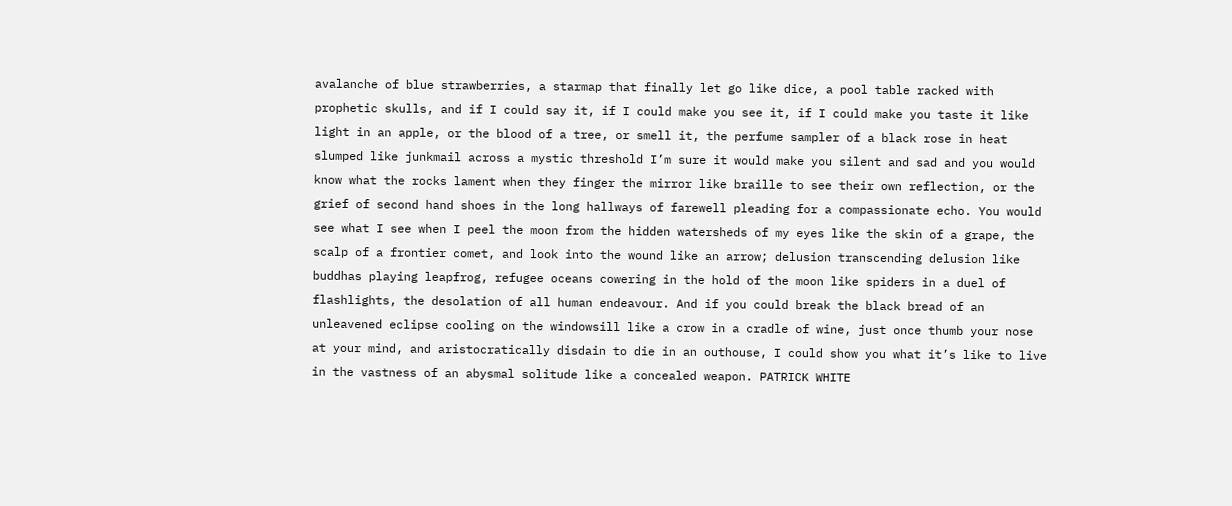avalanche of blue strawberries, a starmap that finally let go like dice, a pool table racked with prophetic skulls, and if I could say it, if I could make you see it, if I could make you taste it like light in an apple, or the blood of a tree, or smell it, the perfume sampler of a black rose in heat slumped like junkmail across a mystic threshold I’m sure it would make you silent and sad and you would know what the rocks lament when they finger the mirror like braille to see their own reflection, or the grief of second hand shoes in the long hallways of farewell pleading for a compassionate echo. You would see what I see when I peel the moon from the hidden watersheds of my eyes like the skin of a grape, the scalp of a frontier comet, and look into the wound like an arrow; delusion transcending delusion like buddhas playing leapfrog, refugee oceans cowering in the hold of the moon like spiders in a duel of flashlights, the desolation of all human endeavour. And if you could break the black bread of an unleavened eclipse cooling on the windowsill like a crow in a cradle of wine, just once thumb your nose at your mind, and aristocratically disdain to die in an outhouse, I could show you what it’s like to live in the vastness of an abysmal solitude like a concealed weapon. PATRICK WHITE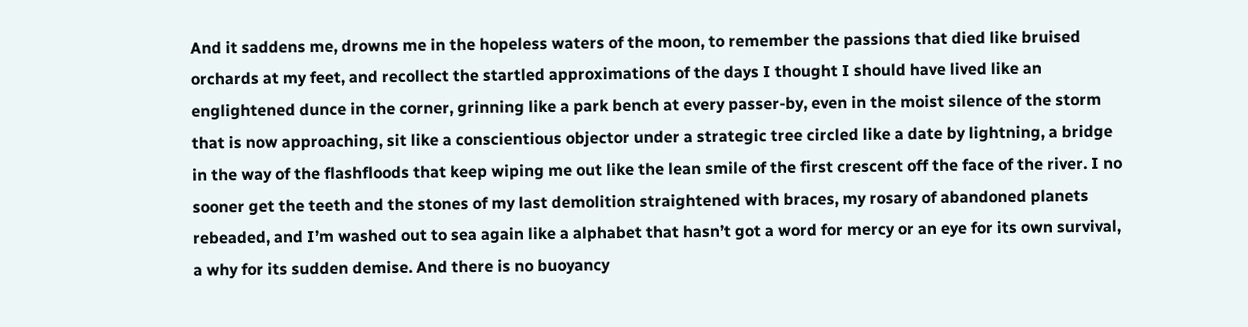And it saddens me, drowns me in the hopeless waters of the moon, to remember the passions that died like bruised orchards at my feet, and recollect the startled approximations of the days I thought I should have lived like an englightened dunce in the corner, grinning like a park bench at every passer-by, even in the moist silence of the storm that is now approaching, sit like a conscientious objector under a strategic tree circled like a date by lightning, a bridge in the way of the flashfloods that keep wiping me out like the lean smile of the first crescent off the face of the river. I no sooner get the teeth and the stones of my last demolition straightened with braces, my rosary of abandoned planets rebeaded, and I’m washed out to sea again like a alphabet that hasn’t got a word for mercy or an eye for its own survival, a why for its sudden demise. And there is no buoyancy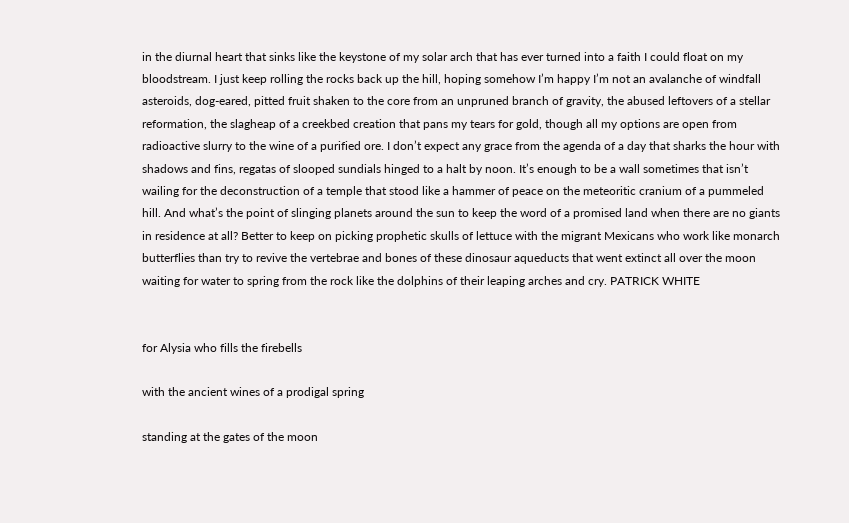in the diurnal heart that sinks like the keystone of my solar arch that has ever turned into a faith I could float on my bloodstream. I just keep rolling the rocks back up the hill, hoping somehow I’m happy I’m not an avalanche of windfall asteroids, dog-eared, pitted fruit shaken to the core from an unpruned branch of gravity, the abused leftovers of a stellar reformation, the slagheap of a creekbed creation that pans my tears for gold, though all my options are open from radioactive slurry to the wine of a purified ore. I don’t expect any grace from the agenda of a day that sharks the hour with shadows and fins, regatas of slooped sundials hinged to a halt by noon. It’s enough to be a wall sometimes that isn’t wailing for the deconstruction of a temple that stood like a hammer of peace on the meteoritic cranium of a pummeled hill. And what’s the point of slinging planets around the sun to keep the word of a promised land when there are no giants in residence at all? Better to keep on picking prophetic skulls of lettuce with the migrant Mexicans who work like monarch butterflies than try to revive the vertebrae and bones of these dinosaur aqueducts that went extinct all over the moon waiting for water to spring from the rock like the dolphins of their leaping arches and cry. PATRICK WHITE


for Alysia who fills the firebells

with the ancient wines of a prodigal spring

standing at the gates of the moon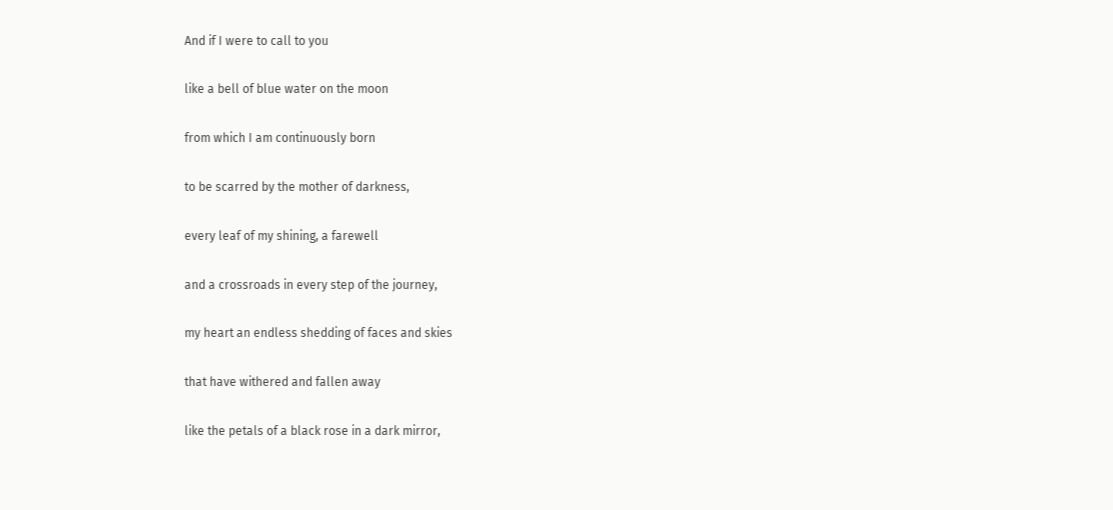And if I were to call to you

like a bell of blue water on the moon

from which I am continuously born

to be scarred by the mother of darkness,

every leaf of my shining, a farewell

and a crossroads in every step of the journey,

my heart an endless shedding of faces and skies

that have withered and fallen away

like the petals of a black rose in a dark mirror,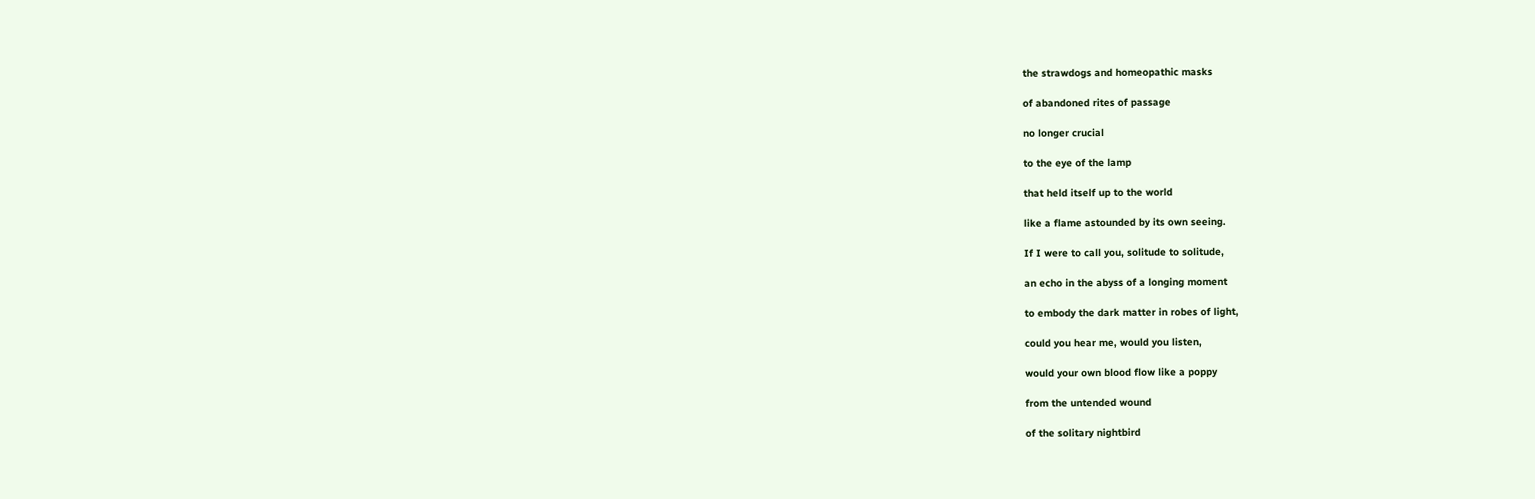the strawdogs and homeopathic masks

of abandoned rites of passage

no longer crucial

to the eye of the lamp

that held itself up to the world

like a flame astounded by its own seeing.

If I were to call you, solitude to solitude,

an echo in the abyss of a longing moment

to embody the dark matter in robes of light,

could you hear me, would you listen,

would your own blood flow like a poppy

from the untended wound

of the solitary nightbird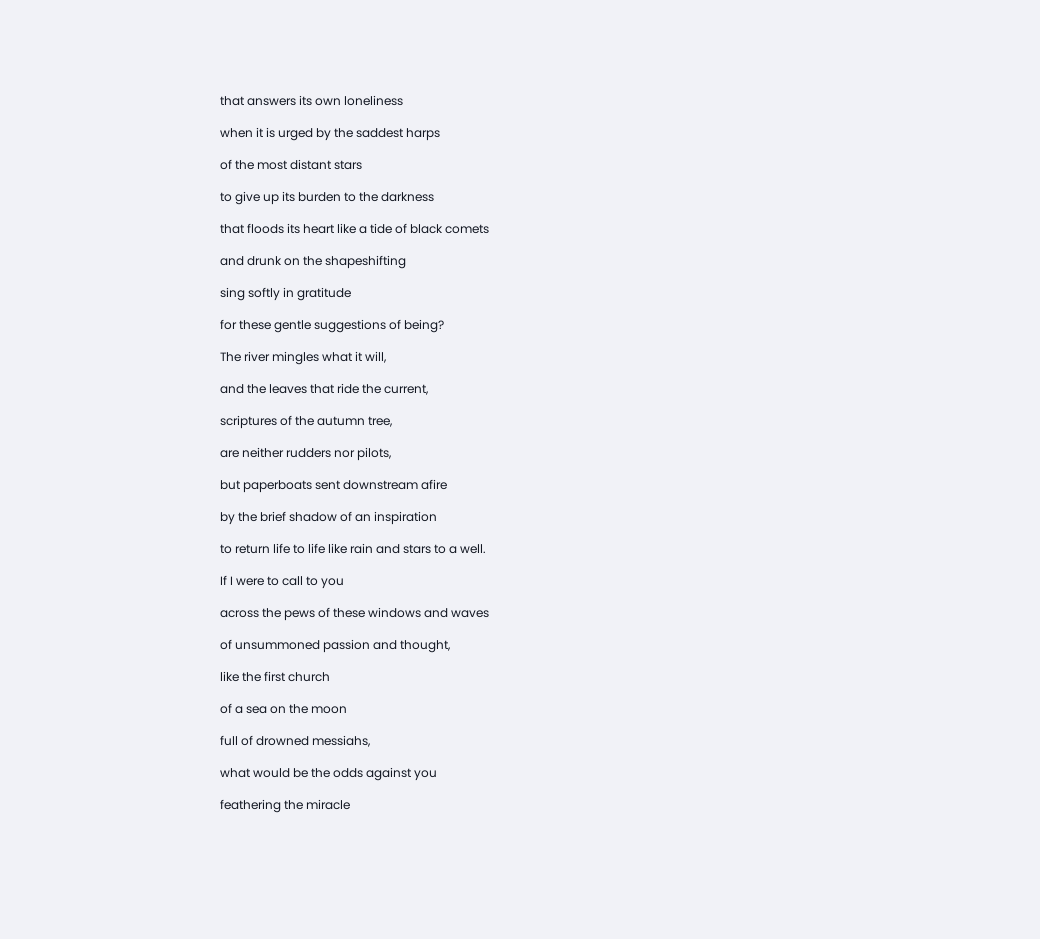that answers its own loneliness

when it is urged by the saddest harps

of the most distant stars

to give up its burden to the darkness

that floods its heart like a tide of black comets

and drunk on the shapeshifting

sing softly in gratitude

for these gentle suggestions of being?

The river mingles what it will,

and the leaves that ride the current,

scriptures of the autumn tree,

are neither rudders nor pilots,

but paperboats sent downstream afire

by the brief shadow of an inspiration

to return life to life like rain and stars to a well.

If I were to call to you

across the pews of these windows and waves

of unsummoned passion and thought,

like the first church

of a sea on the moon

full of drowned messiahs,

what would be the odds against you

feathering the miracle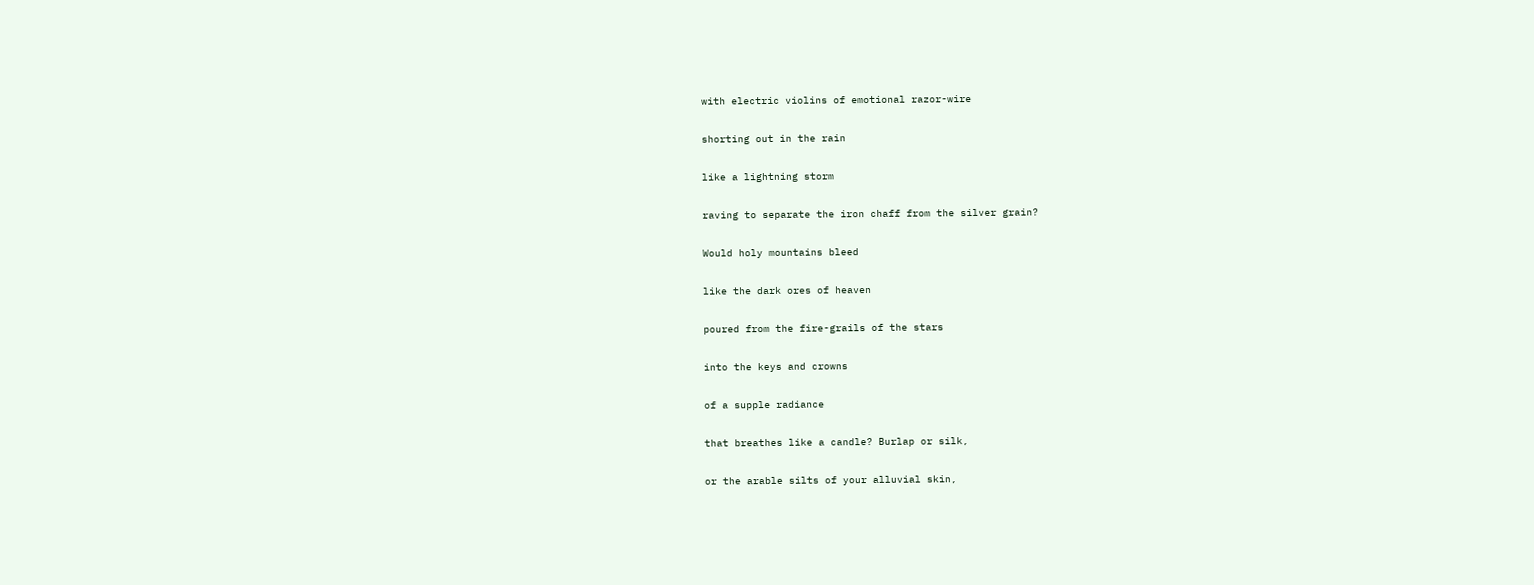with electric violins of emotional razor-wire

shorting out in the rain

like a lightning storm

raving to separate the iron chaff from the silver grain?

Would holy mountains bleed

like the dark ores of heaven

poured from the fire-grails of the stars

into the keys and crowns

of a supple radiance

that breathes like a candle? Burlap or silk,

or the arable silts of your alluvial skin,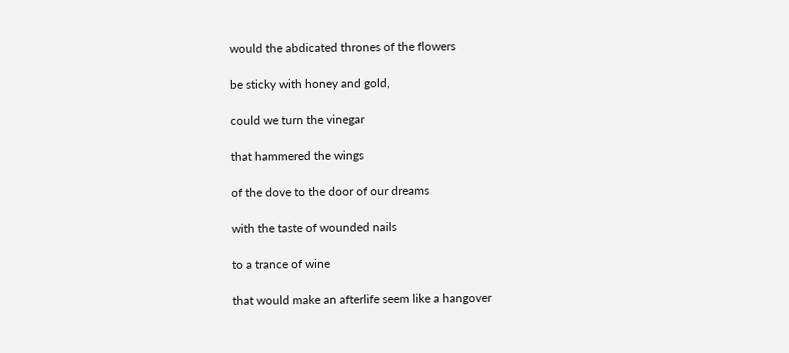would the abdicated thrones of the flowers

be sticky with honey and gold,

could we turn the vinegar

that hammered the wings

of the dove to the door of our dreams

with the taste of wounded nails

to a trance of wine

that would make an afterlife seem like a hangover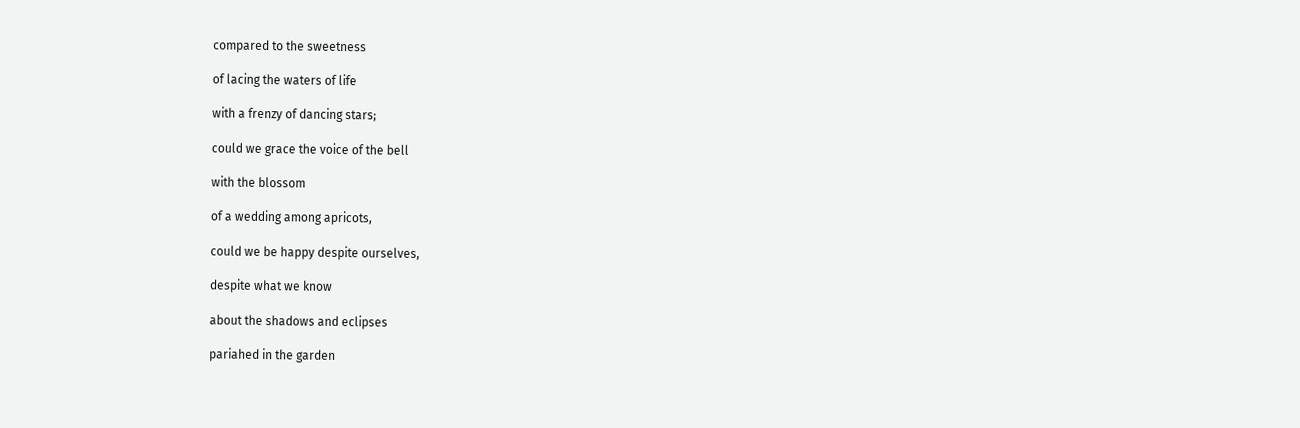compared to the sweetness

of lacing the waters of life

with a frenzy of dancing stars;

could we grace the voice of the bell

with the blossom

of a wedding among apricots,

could we be happy despite ourselves,

despite what we know

about the shadows and eclipses

pariahed in the garden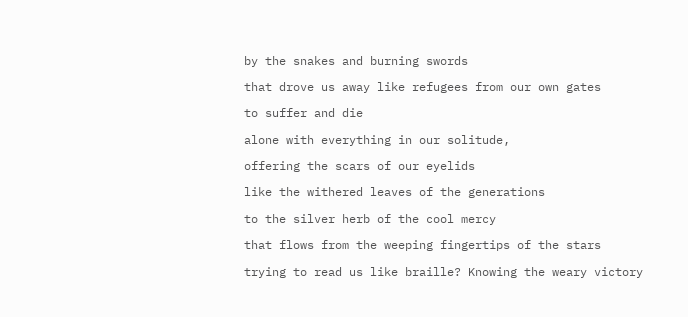by the snakes and burning swords

that drove us away like refugees from our own gates

to suffer and die

alone with everything in our solitude,

offering the scars of our eyelids

like the withered leaves of the generations

to the silver herb of the cool mercy

that flows from the weeping fingertips of the stars

trying to read us like braille? Knowing the weary victory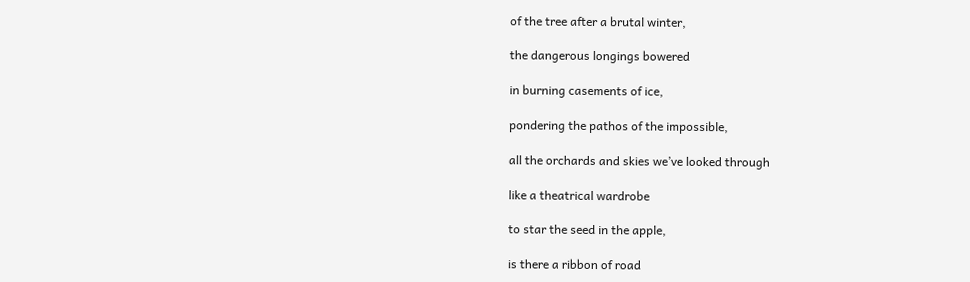of the tree after a brutal winter,

the dangerous longings bowered

in burning casements of ice,

pondering the pathos of the impossible,

all the orchards and skies we’ve looked through

like a theatrical wardrobe

to star the seed in the apple,

is there a ribbon of road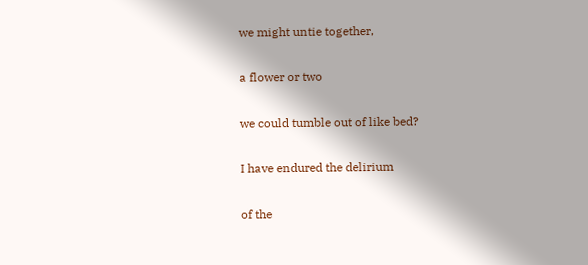we might untie together,

a flower or two

we could tumble out of like bed?

I have endured the delirium

of the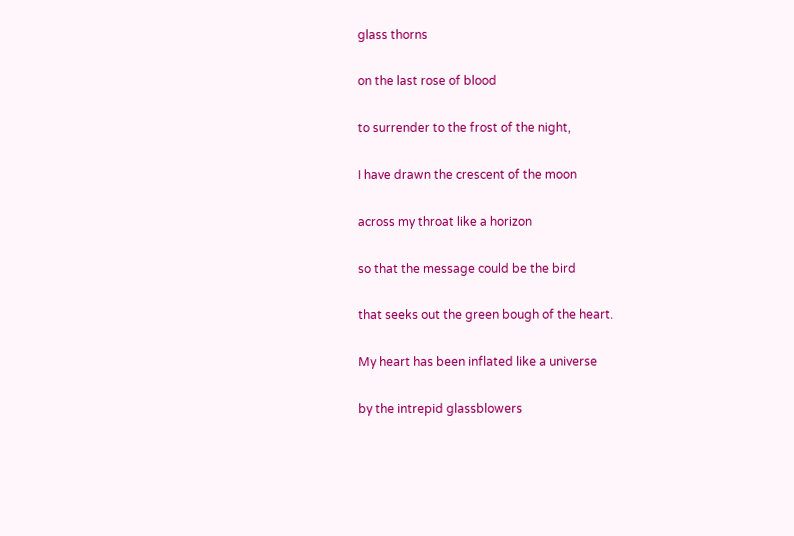glass thorns

on the last rose of blood

to surrender to the frost of the night,

I have drawn the crescent of the moon

across my throat like a horizon

so that the message could be the bird

that seeks out the green bough of the heart.

My heart has been inflated like a universe

by the intrepid glassblowers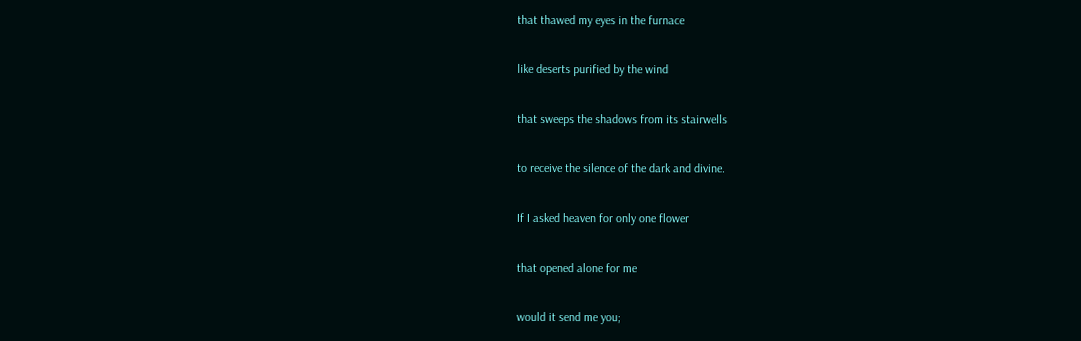that thawed my eyes in the furnace

like deserts purified by the wind

that sweeps the shadows from its stairwells

to receive the silence of the dark and divine.

If I asked heaven for only one flower

that opened alone for me

would it send me you;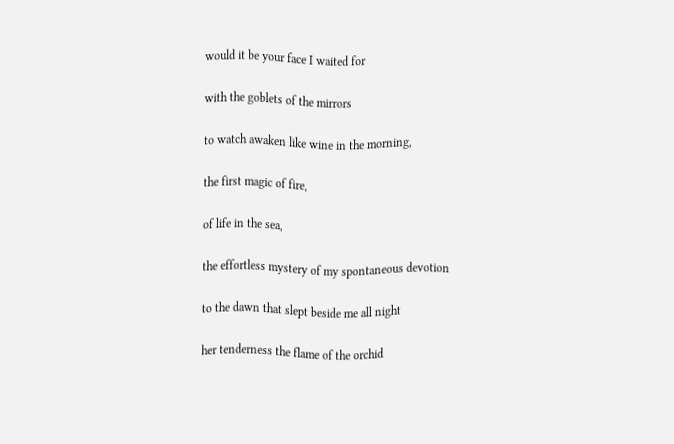would it be your face I waited for

with the goblets of the mirrors

to watch awaken like wine in the morning,

the first magic of fire,

of life in the sea,

the effortless mystery of my spontaneous devotion

to the dawn that slept beside me all night

her tenderness the flame of the orchid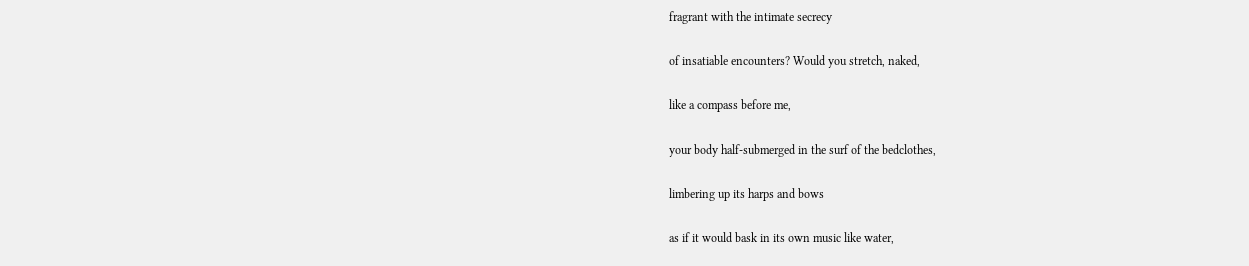fragrant with the intimate secrecy

of insatiable encounters? Would you stretch, naked,

like a compass before me,

your body half-submerged in the surf of the bedclothes,

limbering up its harps and bows

as if it would bask in its own music like water,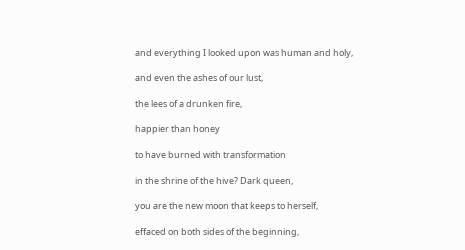and everything I looked upon was human and holy,

and even the ashes of our lust,

the lees of a drunken fire,

happier than honey

to have burned with transformation

in the shrine of the hive? Dark queen,

you are the new moon that keeps to herself,

effaced on both sides of the beginning,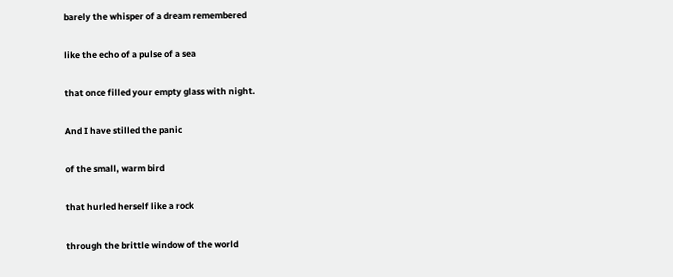barely the whisper of a dream remembered

like the echo of a pulse of a sea

that once filled your empty glass with night.

And I have stilled the panic

of the small, warm bird

that hurled herself like a rock

through the brittle window of the world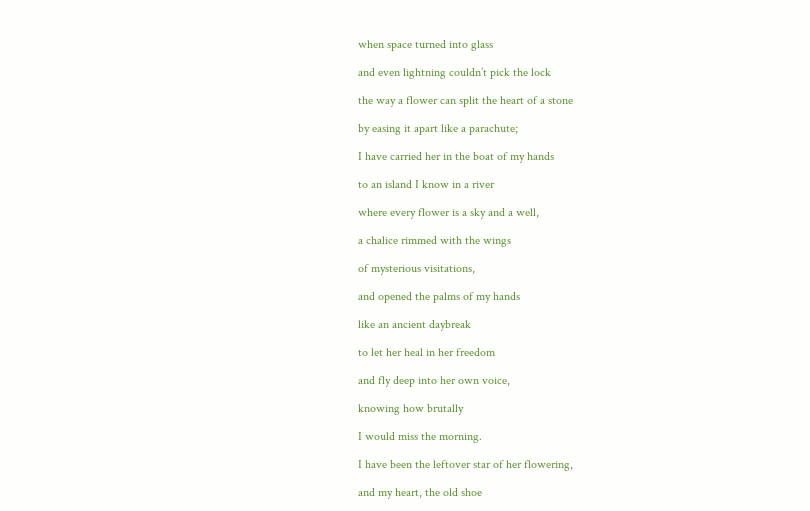when space turned into glass

and even lightning couldn’t pick the lock

the way a flower can split the heart of a stone

by easing it apart like a parachute;

I have carried her in the boat of my hands

to an island I know in a river

where every flower is a sky and a well,

a chalice rimmed with the wings

of mysterious visitations,

and opened the palms of my hands

like an ancient daybreak

to let her heal in her freedom

and fly deep into her own voice,

knowing how brutally

I would miss the morning.

I have been the leftover star of her flowering,

and my heart, the old shoe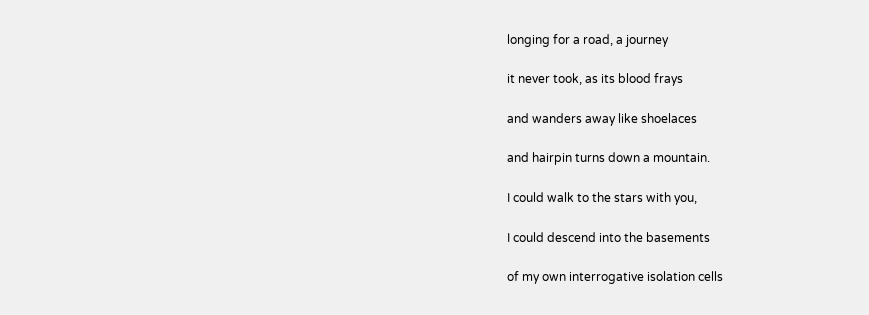longing for a road, a journey

it never took, as its blood frays

and wanders away like shoelaces

and hairpin turns down a mountain.

I could walk to the stars with you,

I could descend into the basements

of my own interrogative isolation cells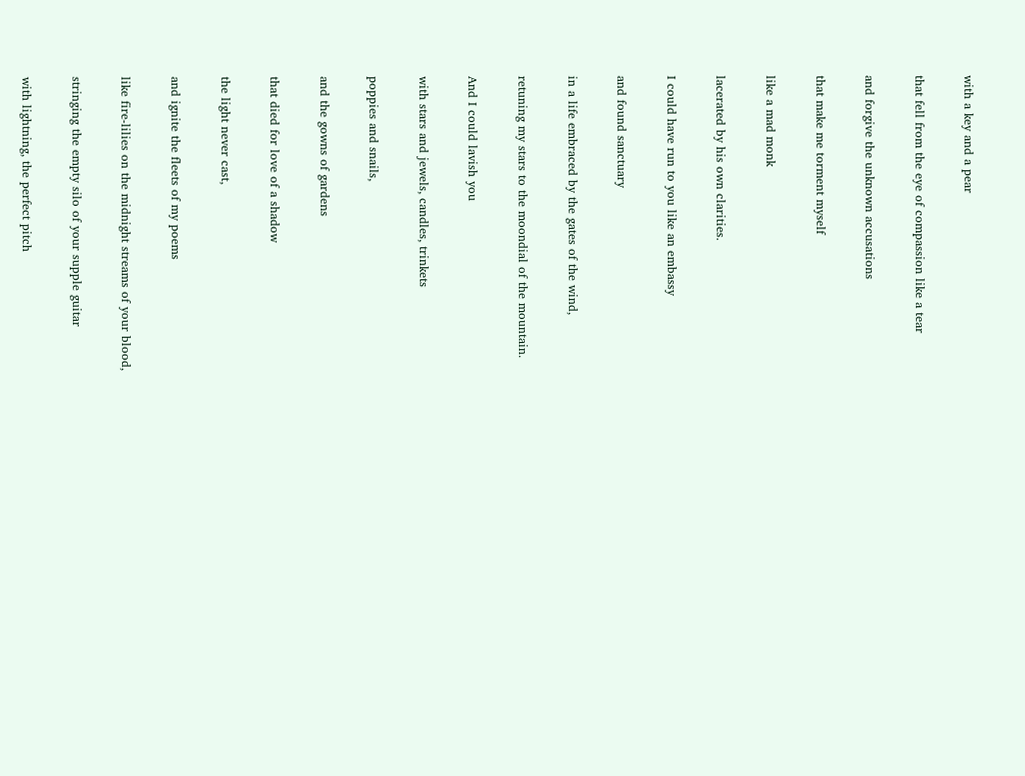with a key and a pear

that fell from the eye of compassion like a tear

and forgive the unknown accusations

that make me torment myself

like a mad monk

lacerated by his own clarities.

I could have run to you like an embassy

and found sanctuary

in a life embraced by the gates of the wind,

retuning my stars to the moondial of the mountain.

And I could lavish you

with stars and jewels, candles, trinkets

poppies and snails,

and the gowns of gardens

that died for love of a shadow

the light never cast,

and ignite the fleets of my poems

like fire-lilies on the midnight streams of your blood,

stringing the empty silo of your supple guitar

with lightning, the perfect pitch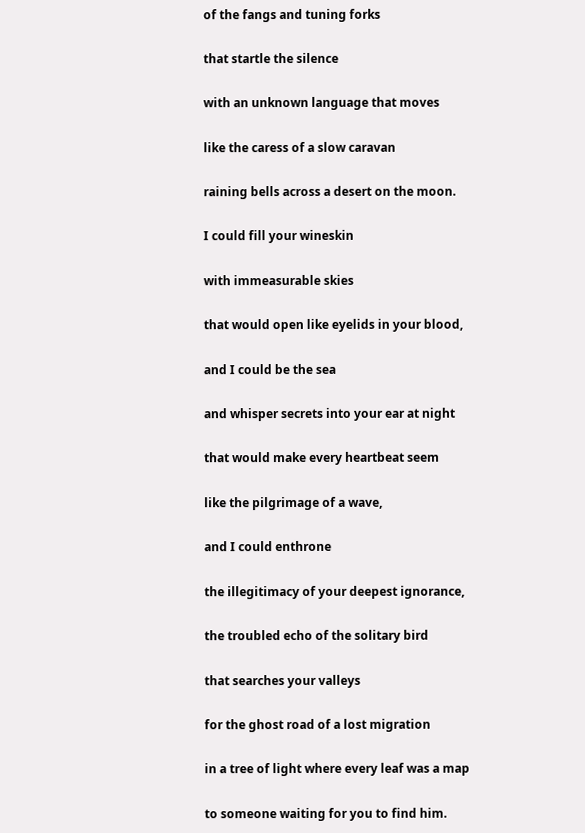of the fangs and tuning forks

that startle the silence

with an unknown language that moves

like the caress of a slow caravan

raining bells across a desert on the moon.

I could fill your wineskin

with immeasurable skies

that would open like eyelids in your blood,

and I could be the sea

and whisper secrets into your ear at night

that would make every heartbeat seem

like the pilgrimage of a wave,

and I could enthrone

the illegitimacy of your deepest ignorance,

the troubled echo of the solitary bird

that searches your valleys

for the ghost road of a lost migration

in a tree of light where every leaf was a map

to someone waiting for you to find him.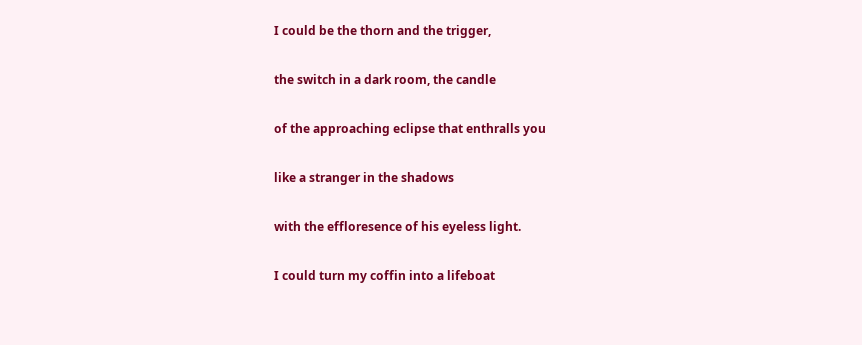I could be the thorn and the trigger,

the switch in a dark room, the candle

of the approaching eclipse that enthralls you

like a stranger in the shadows

with the effloresence of his eyeless light.

I could turn my coffin into a lifeboat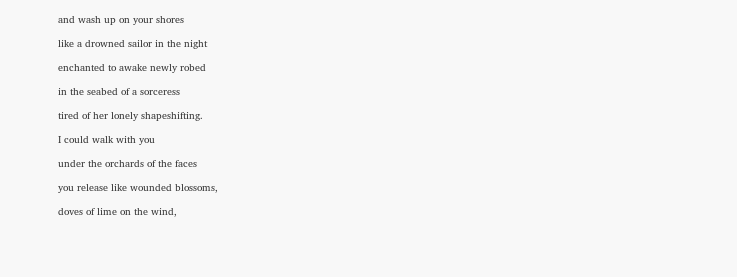and wash up on your shores

like a drowned sailor in the night

enchanted to awake newly robed

in the seabed of a sorceress

tired of her lonely shapeshifting.

I could walk with you

under the orchards of the faces

you release like wounded blossoms,

doves of lime on the wind,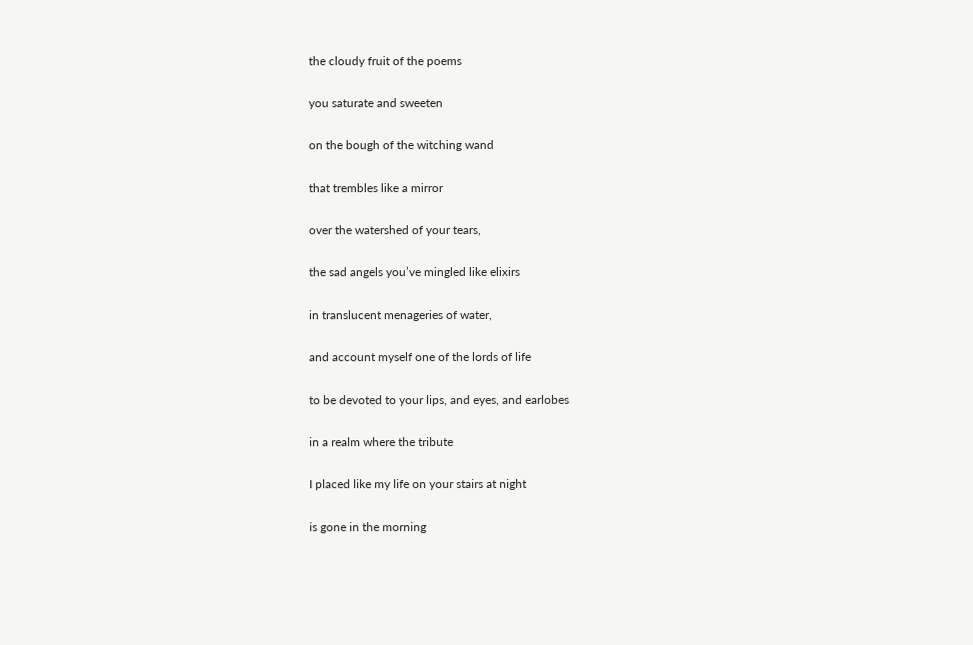the cloudy fruit of the poems

you saturate and sweeten

on the bough of the witching wand

that trembles like a mirror

over the watershed of your tears,

the sad angels you’ve mingled like elixirs

in translucent menageries of water,

and account myself one of the lords of life

to be devoted to your lips, and eyes, and earlobes

in a realm where the tribute

I placed like my life on your stairs at night

is gone in the morning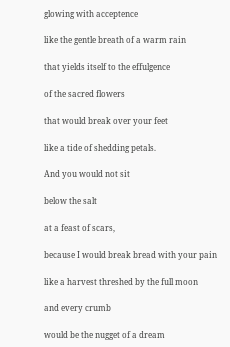glowing with acceptence

like the gentle breath of a warm rain

that yields itself to the effulgence

of the sacred flowers

that would break over your feet

like a tide of shedding petals.

And you would not sit

below the salt

at a feast of scars,

because I would break bread with your pain

like a harvest threshed by the full moon

and every crumb

would be the nugget of a dream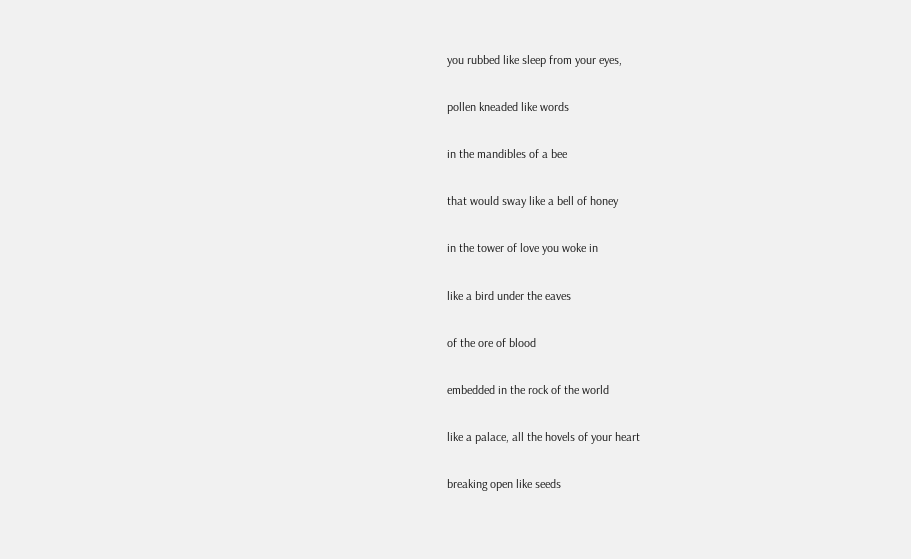you rubbed like sleep from your eyes,

pollen kneaded like words

in the mandibles of a bee

that would sway like a bell of honey

in the tower of love you woke in

like a bird under the eaves

of the ore of blood

embedded in the rock of the world

like a palace, all the hovels of your heart

breaking open like seeds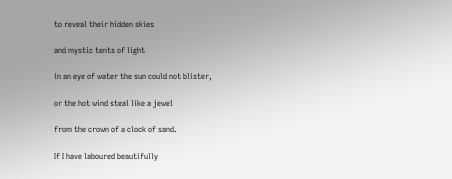to reveal their hidden skies

and mystic tents of light

in an eye of water the sun could not blister,

or the hot wind steal like a jewel

from the crown of a clock of sand.

If I have laboured beautifully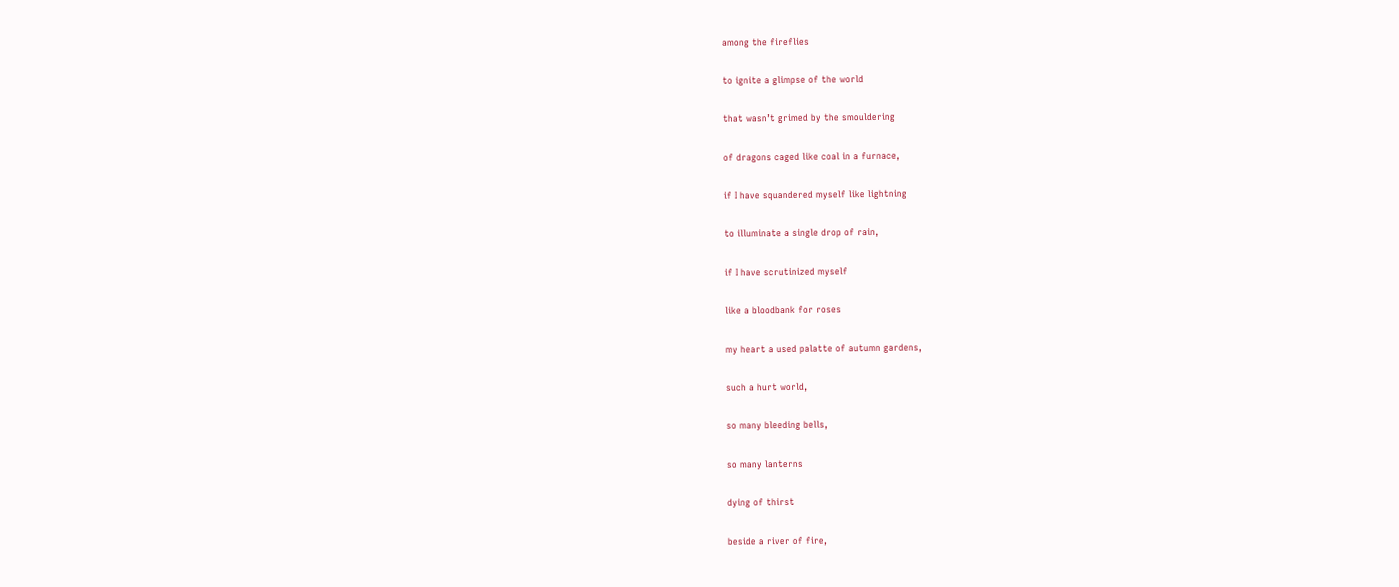among the fireflies

to ignite a glimpse of the world

that wasn’t grimed by the smouldering

of dragons caged like coal in a furnace,

if I have squandered myself like lightning

to illuminate a single drop of rain,

if I have scrutinized myself

like a bloodbank for roses

my heart a used palatte of autumn gardens,

such a hurt world,

so many bleeding bells,

so many lanterns

dying of thirst

beside a river of fire,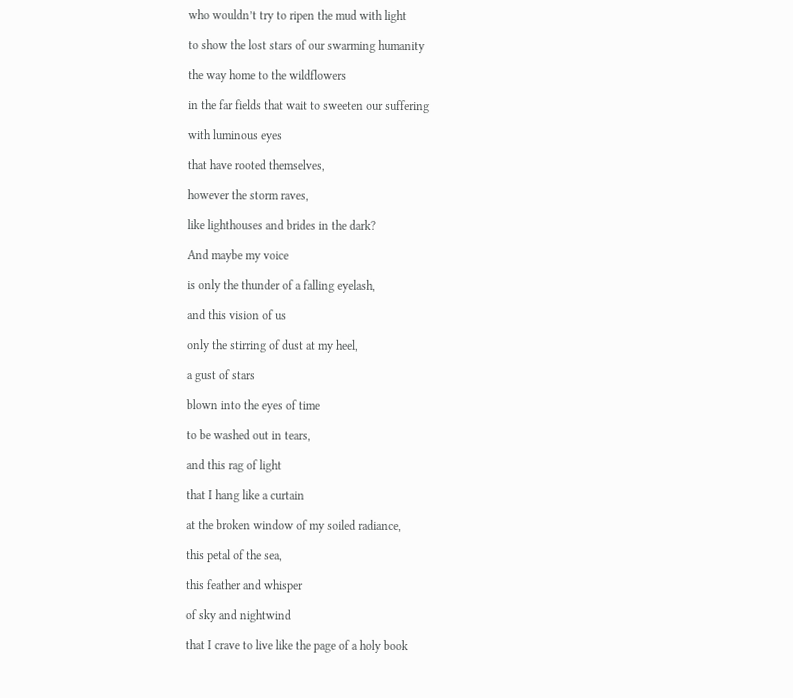who wouldn’t try to ripen the mud with light

to show the lost stars of our swarming humanity

the way home to the wildflowers

in the far fields that wait to sweeten our suffering

with luminous eyes

that have rooted themselves,

however the storm raves,

like lighthouses and brides in the dark?

And maybe my voice

is only the thunder of a falling eyelash,

and this vision of us

only the stirring of dust at my heel,

a gust of stars

blown into the eyes of time

to be washed out in tears,

and this rag of light

that I hang like a curtain

at the broken window of my soiled radiance,

this petal of the sea,

this feather and whisper

of sky and nightwind

that I crave to live like the page of a holy book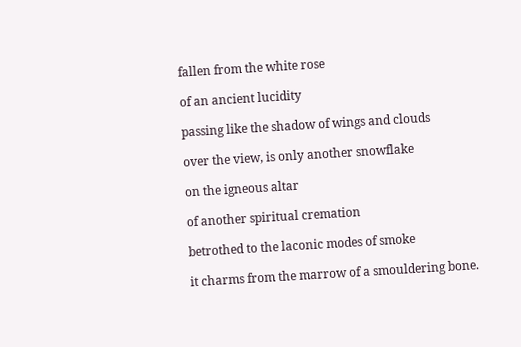fallen from the white rose

of an ancient lucidity

passing like the shadow of wings and clouds

over the view, is only another snowflake

on the igneous altar

of another spiritual cremation

betrothed to the laconic modes of smoke

it charms from the marrow of a smouldering bone.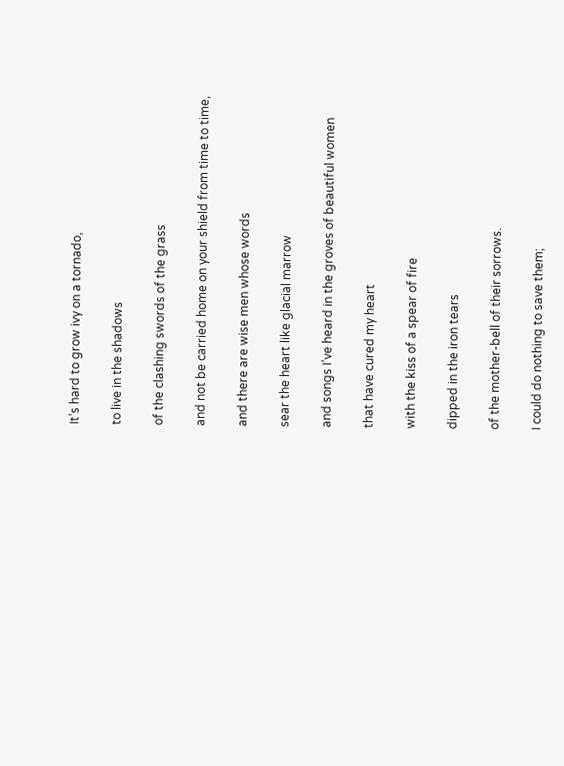It’s hard to grow ivy on a tornado,

to live in the shadows

of the clashing swords of the grass

and not be carried home on your shield from time to time,

and there are wise men whose words

sear the heart like glacial marrow

and songs I’ve heard in the groves of beautiful women

that have cured my heart

with the kiss of a spear of fire

dipped in the iron tears

of the mother-bell of their sorrows.

I could do nothing to save them;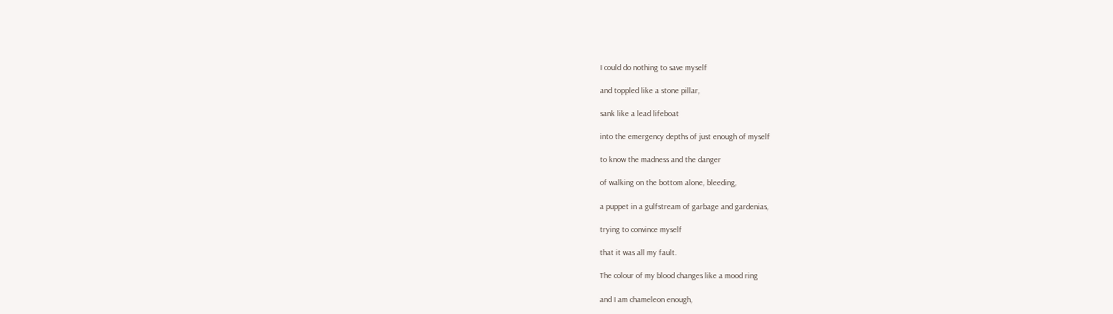I could do nothing to save myself

and toppled like a stone pillar,

sank like a lead lifeboat

into the emergency depths of just enough of myself

to know the madness and the danger

of walking on the bottom alone, bleeding,

a puppet in a gulfstream of garbage and gardenias,

trying to convince myself

that it was all my fault.

The colour of my blood changes like a mood ring

and I am chameleon enough,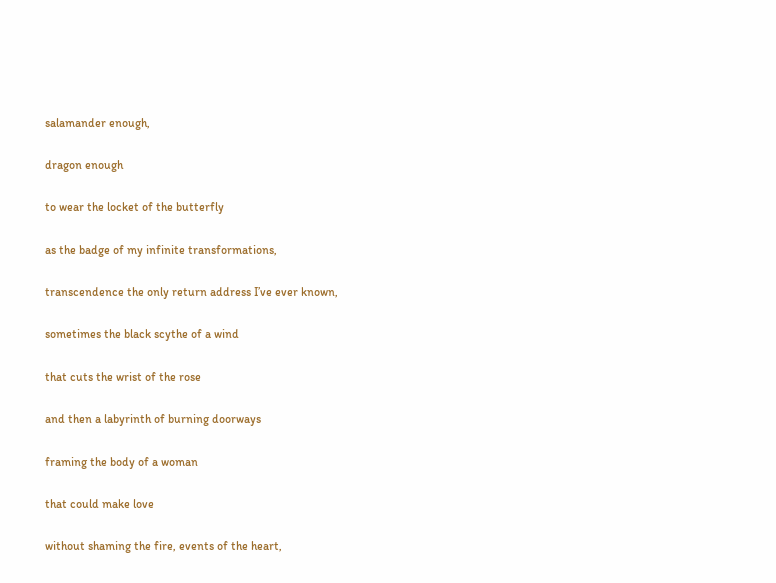salamander enough,

dragon enough

to wear the locket of the butterfly

as the badge of my infinite transformations,

transcendence the only return address I’ve ever known,

sometimes the black scythe of a wind

that cuts the wrist of the rose

and then a labyrinth of burning doorways

framing the body of a woman

that could make love

without shaming the fire, events of the heart,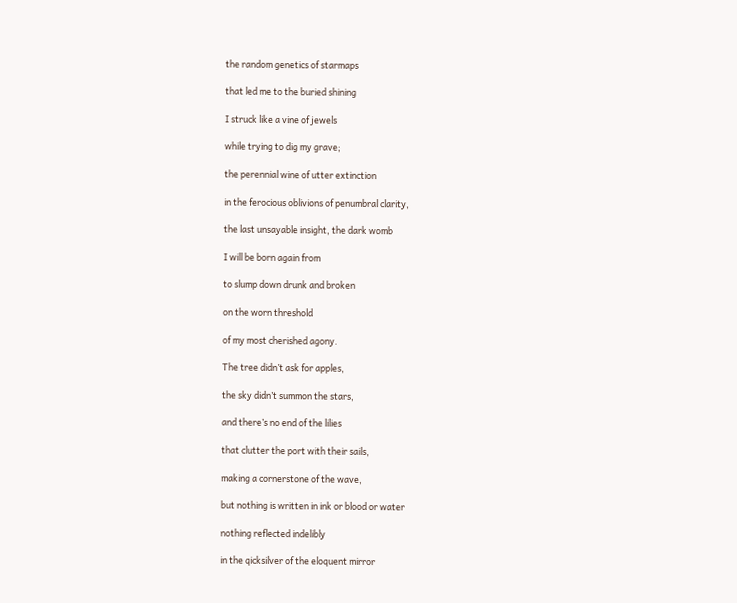the random genetics of starmaps

that led me to the buried shining

I struck like a vine of jewels

while trying to dig my grave;

the perennial wine of utter extinction

in the ferocious oblivions of penumbral clarity,

the last unsayable insight, the dark womb

I will be born again from

to slump down drunk and broken

on the worn threshold

of my most cherished agony.

The tree didn’t ask for apples,

the sky didn’t summon the stars,

and there’s no end of the lilies

that clutter the port with their sails,

making a cornerstone of the wave,

but nothing is written in ink or blood or water

nothing reflected indelibly

in the qicksilver of the eloquent mirror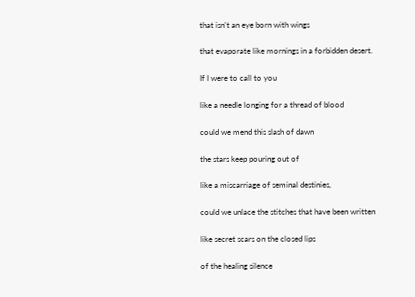that isn’t an eye born with wings

that evaporate like mornings in a forbidden desert.

If I were to call to you

like a needle longing for a thread of blood

could we mend this slash of dawn

the stars keep pouring out of

like a miscarriage of seminal destinies,

could we unlace the stitches that have been written

like secret scars on the closed lips

of the healing silence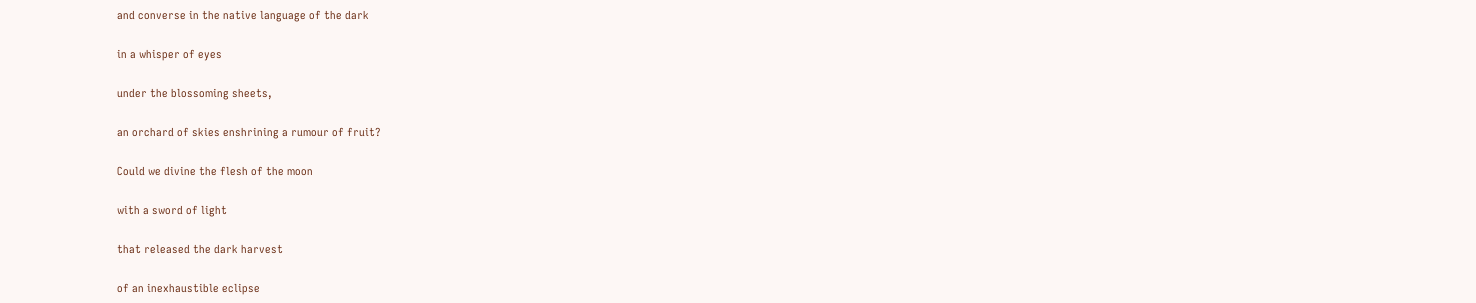and converse in the native language of the dark

in a whisper of eyes

under the blossoming sheets,

an orchard of skies enshrining a rumour of fruit?

Could we divine the flesh of the moon

with a sword of light

that released the dark harvest

of an inexhaustible eclipse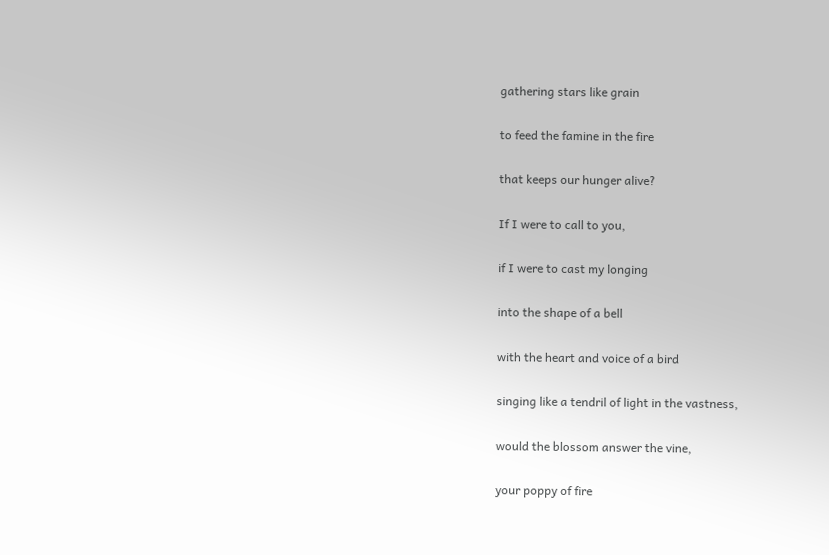gathering stars like grain

to feed the famine in the fire

that keeps our hunger alive?

If I were to call to you,

if I were to cast my longing

into the shape of a bell

with the heart and voice of a bird

singing like a tendril of light in the vastness,

would the blossom answer the vine,

your poppy of fire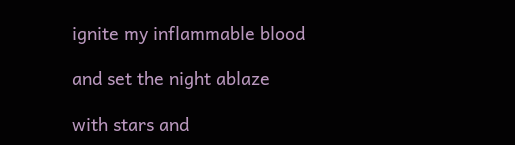ignite my inflammable blood

and set the night ablaze

with stars and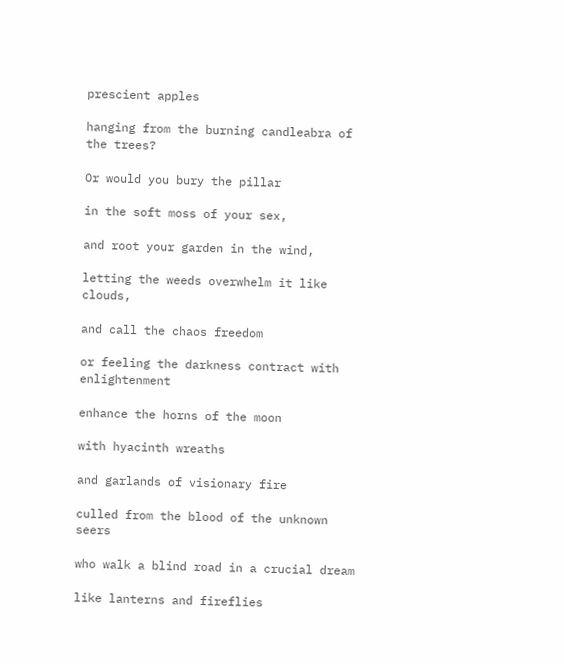prescient apples

hanging from the burning candleabra of the trees?

Or would you bury the pillar

in the soft moss of your sex,

and root your garden in the wind,

letting the weeds overwhelm it like clouds,

and call the chaos freedom

or feeling the darkness contract with enlightenment

enhance the horns of the moon

with hyacinth wreaths

and garlands of visionary fire

culled from the blood of the unknown seers

who walk a blind road in a crucial dream

like lanterns and fireflies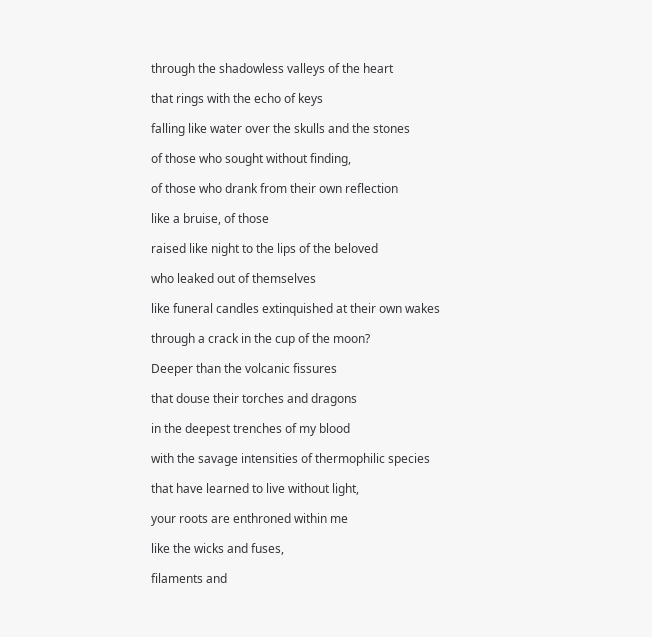through the shadowless valleys of the heart

that rings with the echo of keys

falling like water over the skulls and the stones

of those who sought without finding,

of those who drank from their own reflection

like a bruise, of those

raised like night to the lips of the beloved

who leaked out of themselves

like funeral candles extinquished at their own wakes

through a crack in the cup of the moon?

Deeper than the volcanic fissures

that douse their torches and dragons

in the deepest trenches of my blood

with the savage intensities of thermophilic species

that have learned to live without light,

your roots are enthroned within me

like the wicks and fuses,

filaments and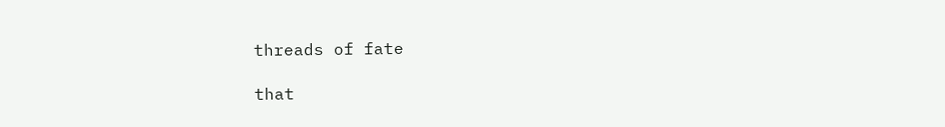threads of fate

that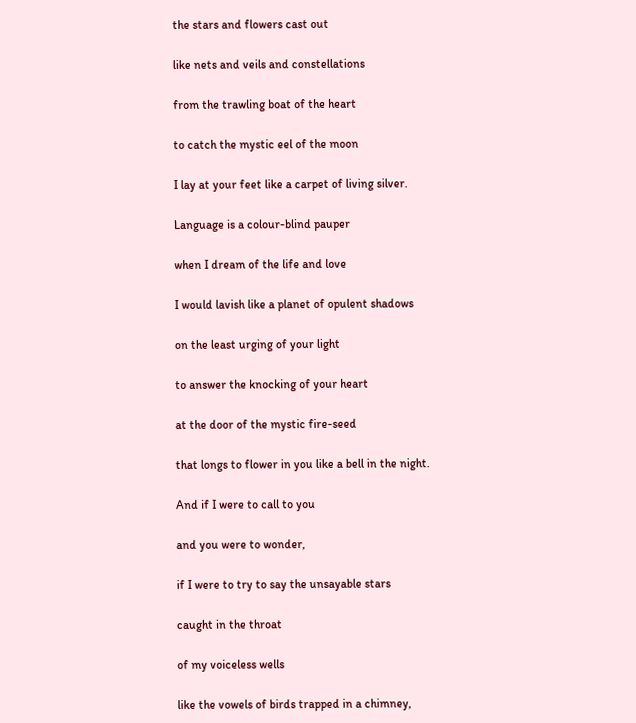the stars and flowers cast out

like nets and veils and constellations

from the trawling boat of the heart

to catch the mystic eel of the moon

I lay at your feet like a carpet of living silver.

Language is a colour-blind pauper

when I dream of the life and love

I would lavish like a planet of opulent shadows

on the least urging of your light

to answer the knocking of your heart

at the door of the mystic fire-seed

that longs to flower in you like a bell in the night.

And if I were to call to you

and you were to wonder,

if I were to try to say the unsayable stars

caught in the throat

of my voiceless wells

like the vowels of birds trapped in a chimney,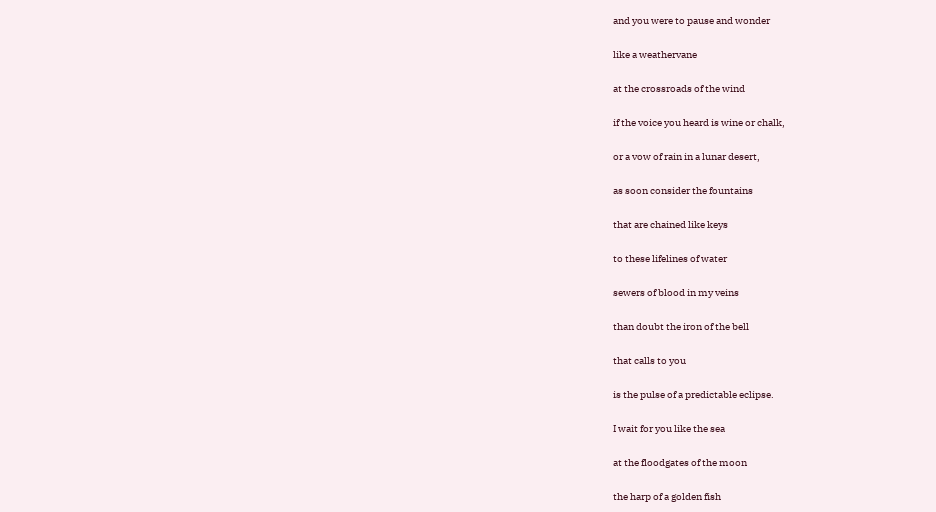and you were to pause and wonder

like a weathervane

at the crossroads of the wind

if the voice you heard is wine or chalk,

or a vow of rain in a lunar desert,

as soon consider the fountains

that are chained like keys

to these lifelines of water

sewers of blood in my veins

than doubt the iron of the bell

that calls to you

is the pulse of a predictable eclipse.

I wait for you like the sea

at the floodgates of the moon

the harp of a golden fish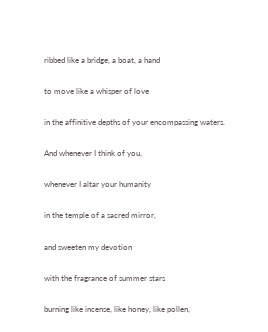ribbed like a bridge, a boat, a hand

to move like a whisper of love

in the affinitive depths of your encompassing waters.

And whenever I think of you,

whenever I altar your humanity

in the temple of a sacred mirror,

and sweeten my devotion

with the fragrance of summer stars

burning like incense, like honey, like pollen,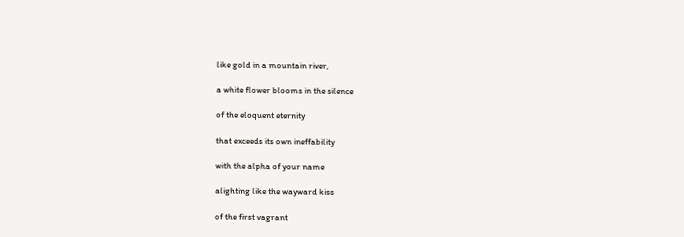like gold in a mountain river,

a white flower blooms in the silence

of the eloquent eternity

that exceeds its own ineffability

with the alpha of your name

alighting like the wayward kiss

of the first vagrant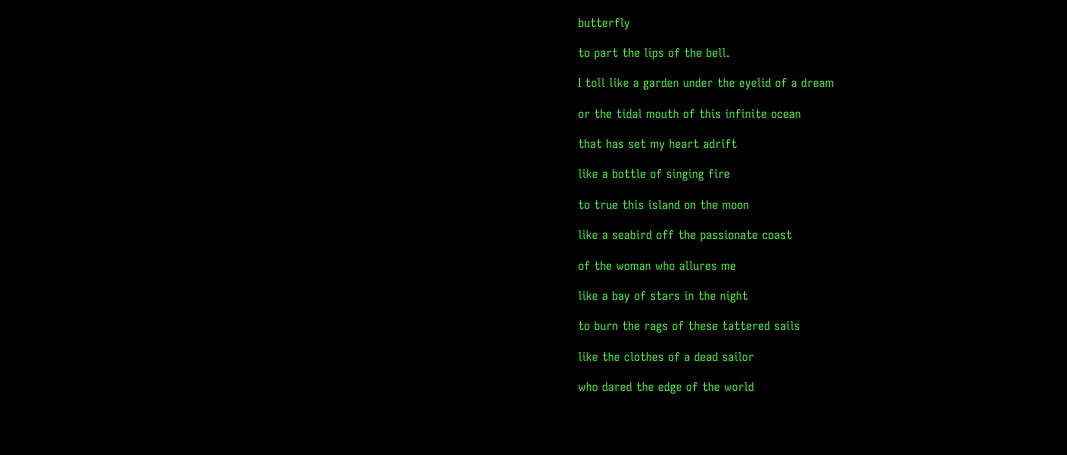butterfly

to part the lips of the bell.

I toll like a garden under the eyelid of a dream

or the tidal mouth of this infinite ocean

that has set my heart adrift

like a bottle of singing fire

to true this island on the moon

like a seabird off the passionate coast

of the woman who allures me

like a bay of stars in the night

to burn the rags of these tattered sails

like the clothes of a dead sailor

who dared the edge of the world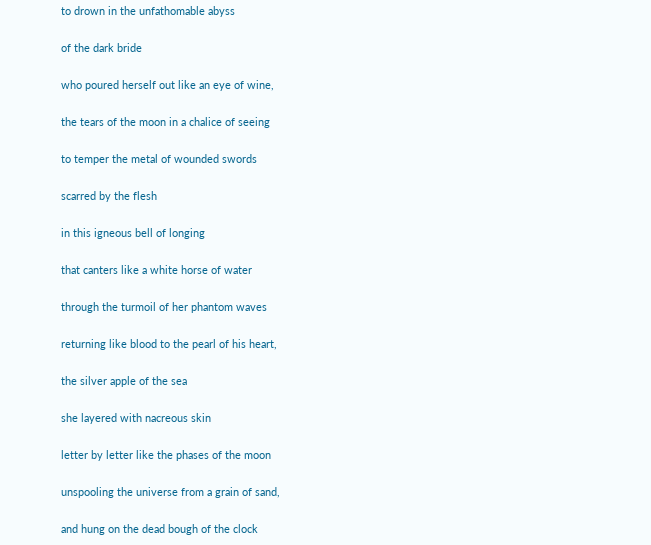to drown in the unfathomable abyss

of the dark bride

who poured herself out like an eye of wine,

the tears of the moon in a chalice of seeing

to temper the metal of wounded swords

scarred by the flesh

in this igneous bell of longing

that canters like a white horse of water

through the turmoil of her phantom waves

returning like blood to the pearl of his heart,

the silver apple of the sea

she layered with nacreous skin

letter by letter like the phases of the moon

unspooling the universe from a grain of sand,

and hung on the dead bough of the clock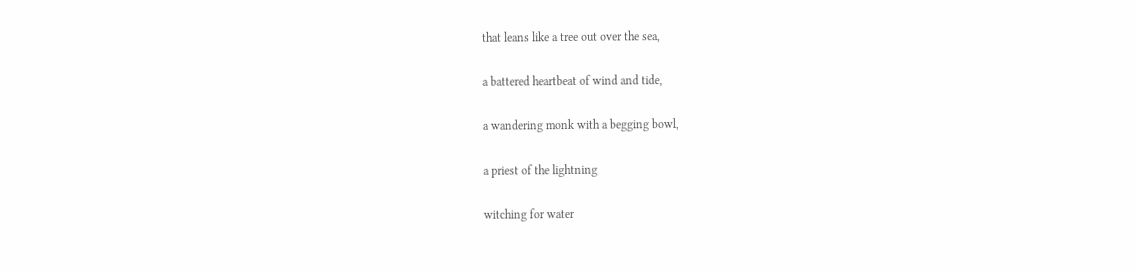that leans like a tree out over the sea,

a battered heartbeat of wind and tide,

a wandering monk with a begging bowl,

a priest of the lightning

witching for water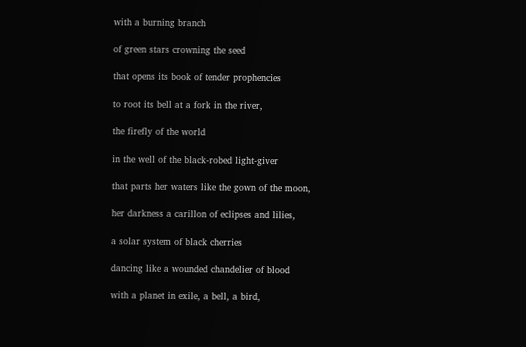with a burning branch

of green stars crowning the seed

that opens its book of tender prophencies

to root its bell at a fork in the river,

the firefly of the world

in the well of the black-robed light-giver

that parts her waters like the gown of the moon,

her darkness a carillon of eclipses and lilies,

a solar system of black cherries

dancing like a wounded chandelier of blood

with a planet in exile, a bell, a bird,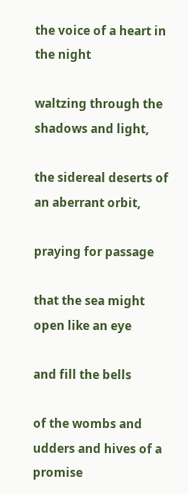the voice of a heart in the night

waltzing through the shadows and light,

the sidereal deserts of an aberrant orbit,

praying for passage

that the sea might open like an eye

and fill the bells

of the wombs and udders and hives of a promise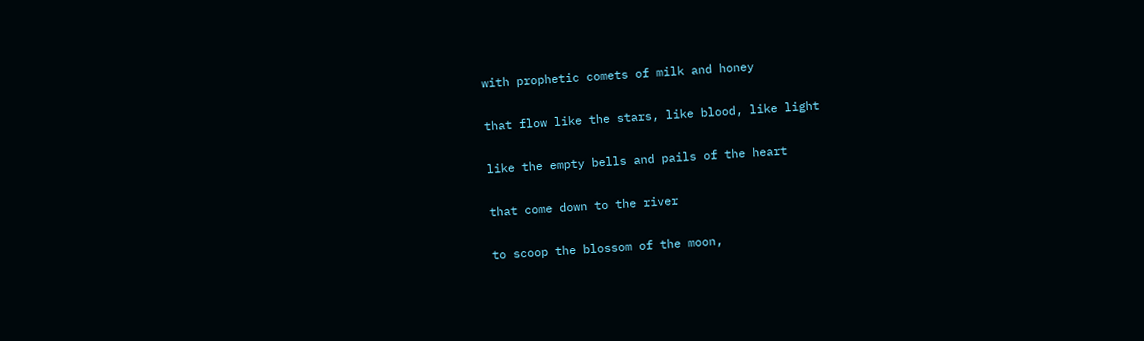with prophetic comets of milk and honey

that flow like the stars, like blood, like light

like the empty bells and pails of the heart

that come down to the river

to scoop the blossom of the moon,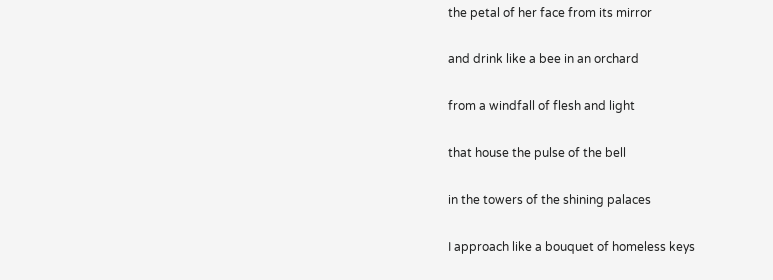the petal of her face from its mirror

and drink like a bee in an orchard

from a windfall of flesh and light

that house the pulse of the bell

in the towers of the shining palaces

I approach like a bouquet of homeless keys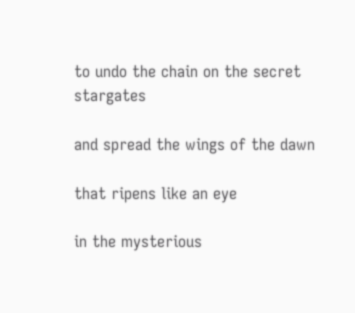to undo the chain on the secret stargates

and spread the wings of the dawn

that ripens like an eye

in the mysterious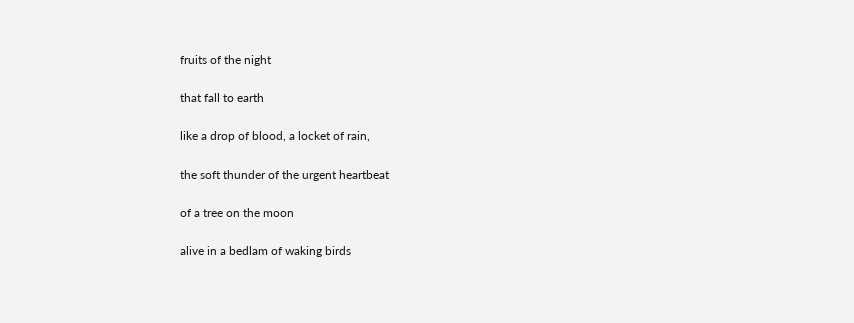fruits of the night

that fall to earth

like a drop of blood, a locket of rain,

the soft thunder of the urgent heartbeat

of a tree on the moon

alive in a bedlam of waking birds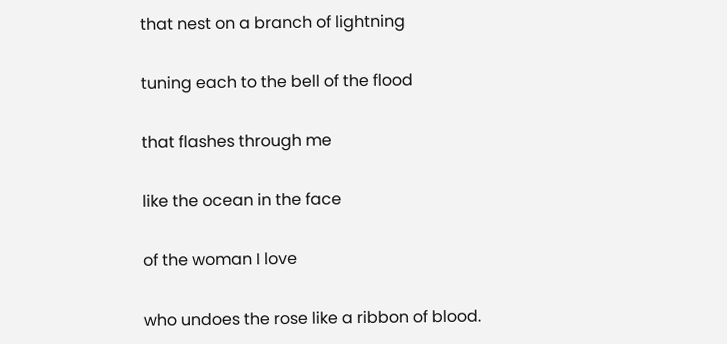that nest on a branch of lightning

tuning each to the bell of the flood

that flashes through me

like the ocean in the face

of the woman I love

who undoes the rose like a ribbon of blood.